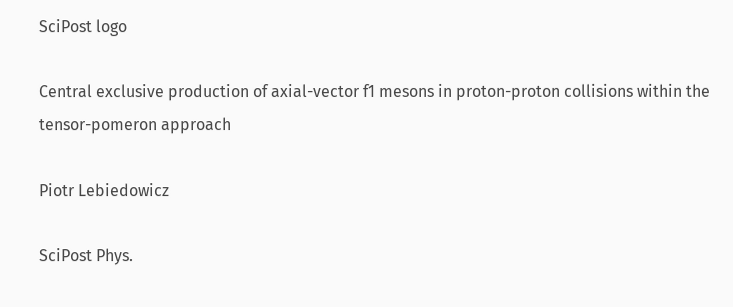SciPost logo

Central exclusive production of axial-vector f1 mesons in proton-proton collisions within the tensor-pomeron approach

Piotr Lebiedowicz

SciPost Phys.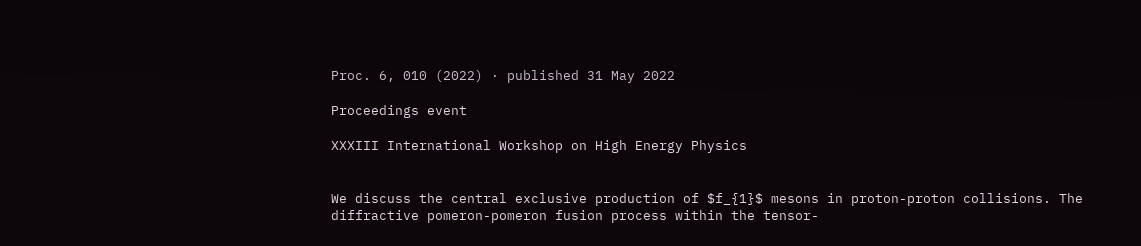Proc. 6, 010 (2022) · published 31 May 2022

Proceedings event

XXXIII International Workshop on High Energy Physics


We discuss the central exclusive production of $f_{1}$ mesons in proton-proton collisions. The diffractive pomeron-pomeron fusion process within the tensor-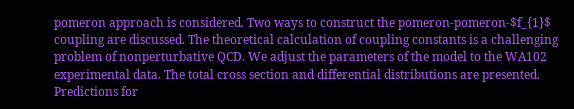pomeron approach is considered. Two ways to construct the pomeron-pomeron-$f_{1}$ coupling are discussed. The theoretical calculation of coupling constants is a challenging problem of nonperturbative QCD. We adjust the parameters of the model to the WA102 experimental data. The total cross section and differential distributions are presented. Predictions for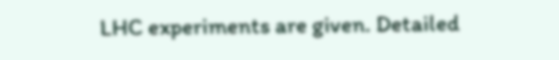LHC experiments are given. Detailed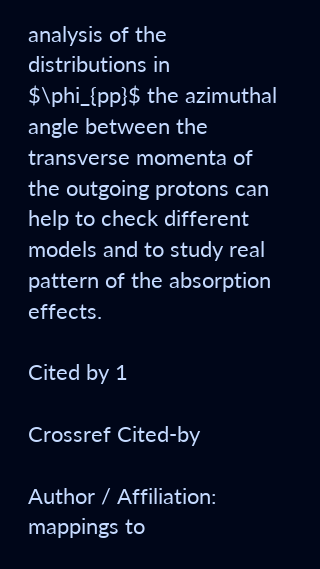analysis of the distributions in $\phi_{pp}$ the azimuthal angle between the transverse momenta of the outgoing protons can help to check different models and to study real pattern of the absorption effects.

Cited by 1

Crossref Cited-by

Author / Affiliation: mappings to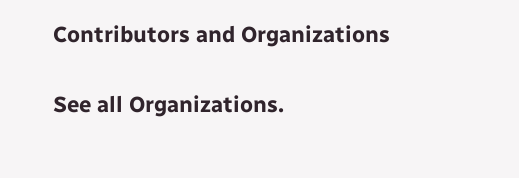Contributors and Organizations

See all Organizations.